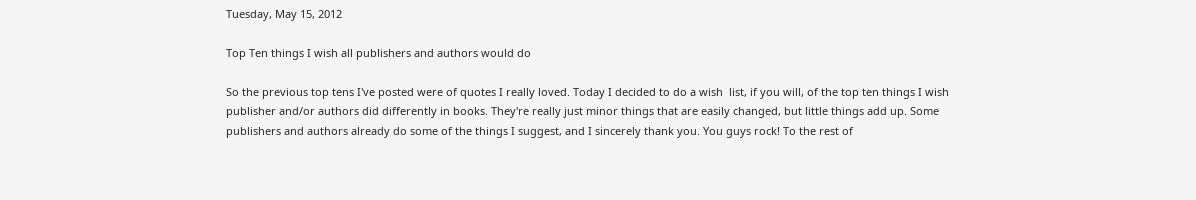Tuesday, May 15, 2012

Top Ten things I wish all publishers and authors would do

So the previous top tens I've posted were of quotes I really loved. Today I decided to do a wish  list, if you will, of the top ten things I wish publisher and/or authors did differently in books. They're really just minor things that are easily changed, but little things add up. Some publishers and authors already do some of the things I suggest, and I sincerely thank you. You guys rock! To the rest of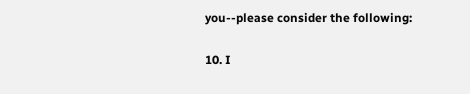you--please consider the following:

10. I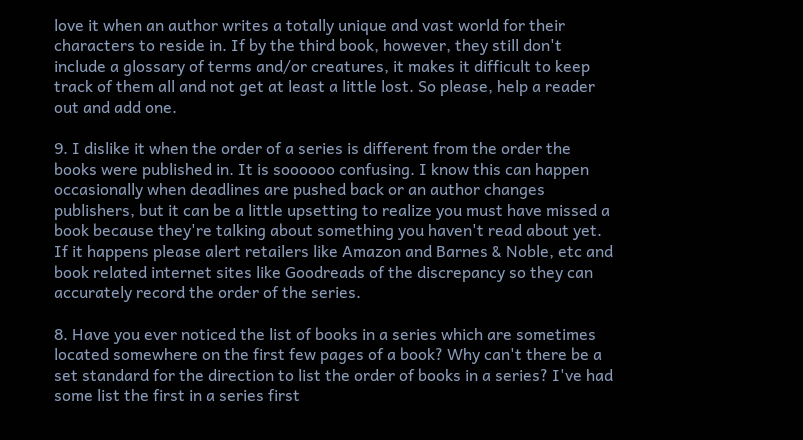love it when an author writes a totally unique and vast world for their characters to reside in. If by the third book, however, they still don't include a glossary of terms and/or creatures, it makes it difficult to keep track of them all and not get at least a little lost. So please, help a reader out and add one.

9. I dislike it when the order of a series is different from the order the books were published in. It is soooooo confusing. I know this can happen occasionally when deadlines are pushed back or an author changes publishers, but it can be a little upsetting to realize you must have missed a book because they're talking about something you haven't read about yet. If it happens please alert retailers like Amazon and Barnes & Noble, etc and book related internet sites like Goodreads of the discrepancy so they can accurately record the order of the series.

8. Have you ever noticed the list of books in a series which are sometimes located somewhere on the first few pages of a book? Why can't there be a set standard for the direction to list the order of books in a series? I've had some list the first in a series first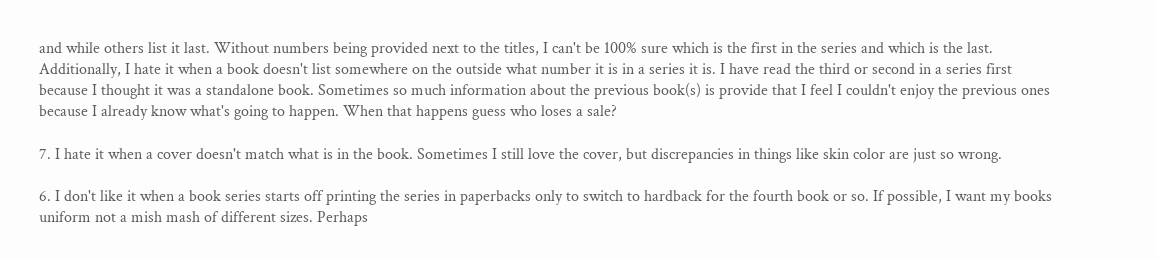and while others list it last. Without numbers being provided next to the titles, I can't be 100% sure which is the first in the series and which is the last. Additionally, I hate it when a book doesn't list somewhere on the outside what number it is in a series it is. I have read the third or second in a series first because I thought it was a standalone book. Sometimes so much information about the previous book(s) is provide that I feel I couldn't enjoy the previous ones because I already know what's going to happen. When that happens guess who loses a sale?

7. I hate it when a cover doesn't match what is in the book. Sometimes I still love the cover, but discrepancies in things like skin color are just so wrong.

6. I don't like it when a book series starts off printing the series in paperbacks only to switch to hardback for the fourth book or so. If possible, I want my books uniform not a mish mash of different sizes. Perhaps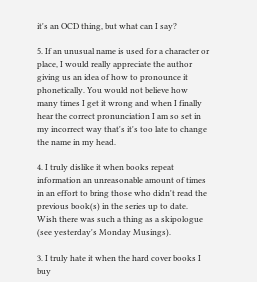it's an OCD thing, but what can I say?

5. If an unusual name is used for a character or place, I would really appreciate the author giving us an idea of how to pronounce it phonetically. You would not believe how many times I get it wrong and when I finally hear the correct pronunciation I am so set in my incorrect way that's it's too late to change the name in my head.

4. I truly dislike it when books repeat information an unreasonable amount of times in an effort to bring those who didn't read the previous book(s) in the series up to date. Wish there was such a thing as a skipologue (see yesterday's Monday Musings).

3. I truly hate it when the hard cover books I buy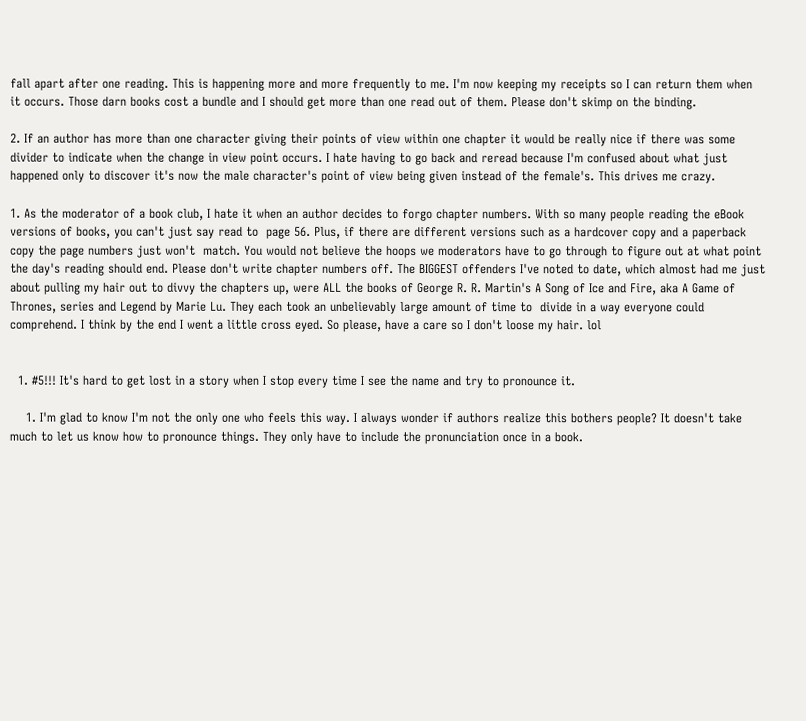fall apart after one reading. This is happening more and more frequently to me. I'm now keeping my receipts so I can return them when it occurs. Those darn books cost a bundle and I should get more than one read out of them. Please don't skimp on the binding.

2. If an author has more than one character giving their points of view within one chapter it would be really nice if there was some divider to indicate when the change in view point occurs. I hate having to go back and reread because I'm confused about what just happened only to discover it's now the male character's point of view being given instead of the female's. This drives me crazy.

1. As the moderator of a book club, I hate it when an author decides to forgo chapter numbers. With so many people reading the eBook versions of books, you can't just say read to  page 56. Plus, if there are different versions such as a hardcover copy and a paperback copy the page numbers just won't  match. You would not believe the hoops we moderators have to go through to figure out at what point the day's reading should end. Please don't write chapter numbers off. The BIGGEST offenders I've noted to date, which almost had me just about pulling my hair out to divvy the chapters up, were ALL the books of George R. R. Martin's A Song of Ice and Fire, aka A Game of Thrones, series and Legend by Marie Lu. They each took an unbelievably large amount of time to  divide in a way everyone could comprehend. I think by the end I went a little cross eyed. So please, have a care so I don't loose my hair. lol


  1. #5!!! It's hard to get lost in a story when I stop every time I see the name and try to pronounce it.

    1. I'm glad to know I'm not the only one who feels this way. I always wonder if authors realize this bothers people? It doesn't take much to let us know how to pronounce things. They only have to include the pronunciation once in a book.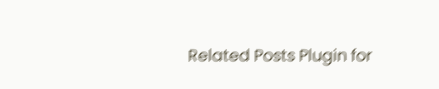Related Posts Plugin for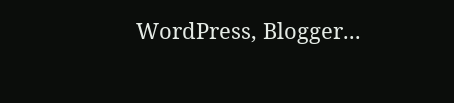WordPress, Blogger...